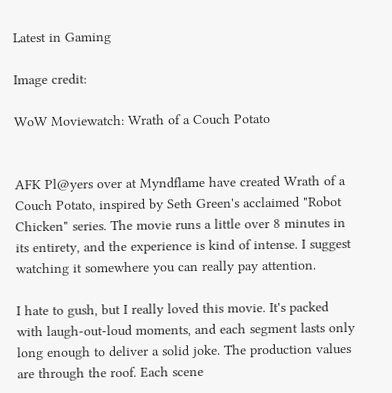Latest in Gaming

Image credit:

WoW Moviewatch: Wrath of a Couch Potato


AFK Pl@yers over at Myndflame have created Wrath of a Couch Potato, inspired by Seth Green's acclaimed "Robot Chicken" series. The movie runs a little over 8 minutes in its entirety, and the experience is kind of intense. I suggest watching it somewhere you can really pay attention.

I hate to gush, but I really loved this movie. It's packed with laugh-out-loud moments, and each segment lasts only long enough to deliver a solid joke. The production values are through the roof. Each scene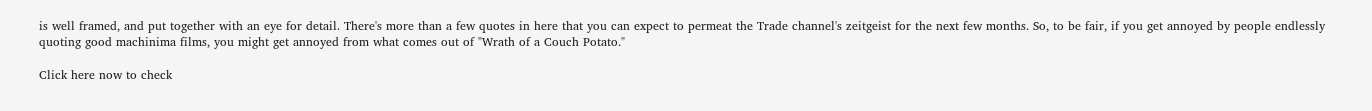is well framed, and put together with an eye for detail. There's more than a few quotes in here that you can expect to permeat the Trade channel's zeitgeist for the next few months. So, to be fair, if you get annoyed by people endlessly quoting good machinima films, you might get annoyed from what comes out of "Wrath of a Couch Potato."

Click here now to check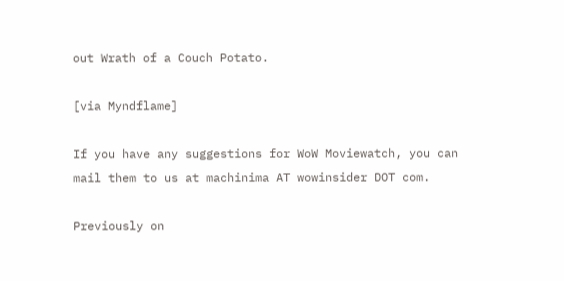out Wrath of a Couch Potato.

[via Myndflame]

If you have any suggestions for WoW Moviewatch, you can mail them to us at machinima AT wowinsider DOT com.

Previously on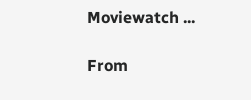Moviewatch ...

From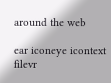around the web

ear iconeye icontext filevr